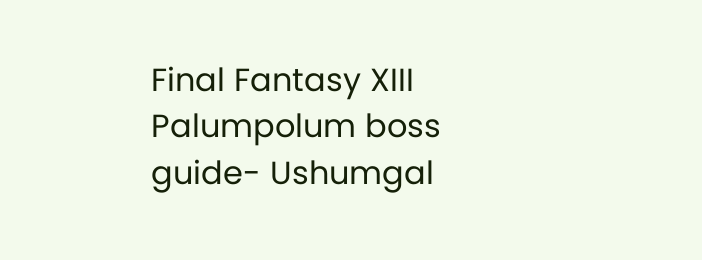Final Fantasy XIII Palumpolum boss guide- Ushumgal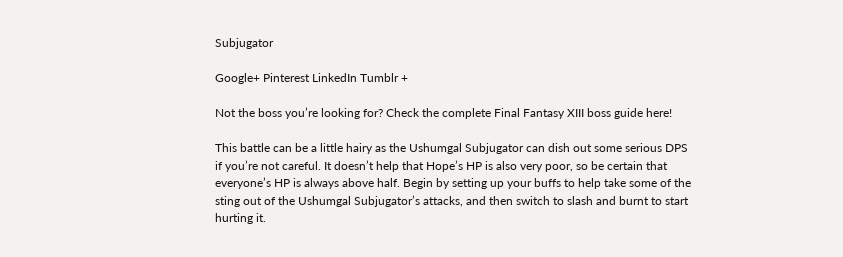Subjugator

Google+ Pinterest LinkedIn Tumblr +

Not the boss you’re looking for? Check the complete Final Fantasy XIII boss guide here!

This battle can be a little hairy as the Ushumgal Subjugator can dish out some serious DPS if you’re not careful. It doesn’t help that Hope’s HP is also very poor, so be certain that everyone’s HP is always above half. Begin by setting up your buffs to help take some of the sting out of the Ushumgal Subjugator’s attacks, and then switch to slash and burnt to start hurting it.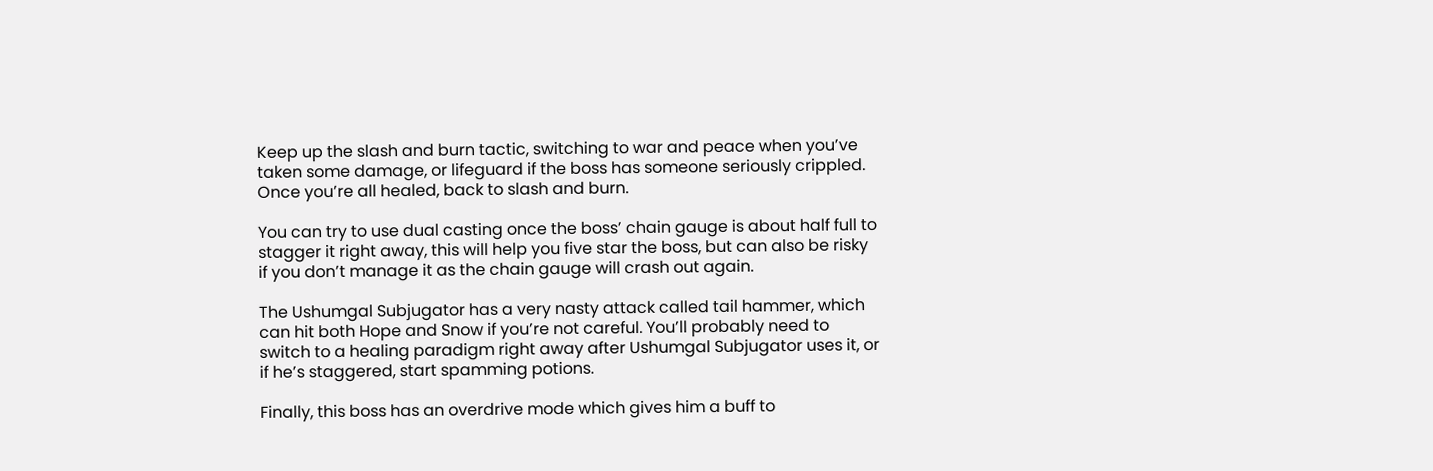Keep up the slash and burn tactic, switching to war and peace when you’ve taken some damage, or lifeguard if the boss has someone seriously crippled. Once you’re all healed, back to slash and burn.

You can try to use dual casting once the boss’ chain gauge is about half full to stagger it right away, this will help you five star the boss, but can also be risky if you don’t manage it as the chain gauge will crash out again.

The Ushumgal Subjugator has a very nasty attack called tail hammer, which can hit both Hope and Snow if you’re not careful. You’ll probably need to switch to a healing paradigm right away after Ushumgal Subjugator uses it, or if he’s staggered, start spamming potions.

Finally, this boss has an overdrive mode which gives him a buff to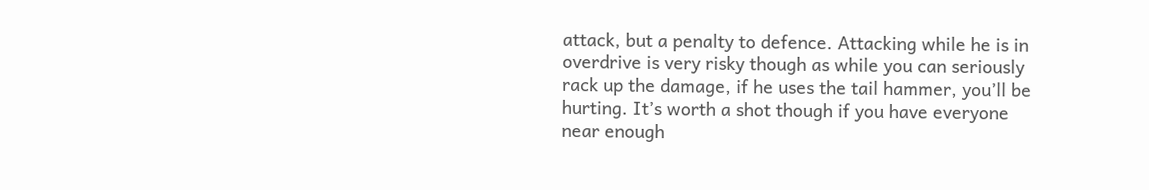attack, but a penalty to defence. Attacking while he is in overdrive is very risky though as while you can seriously rack up the damage, if he uses the tail hammer, you’ll be hurting. It’s worth a shot though if you have everyone near enough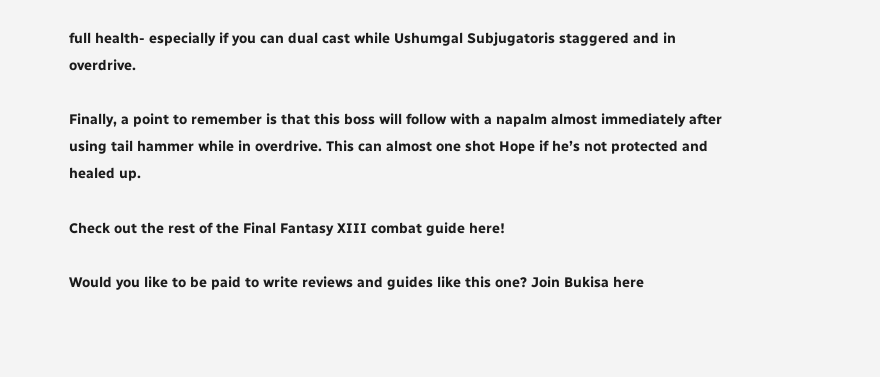full health- especially if you can dual cast while Ushumgal Subjugatoris staggered and in overdrive.

Finally, a point to remember is that this boss will follow with a napalm almost immediately after using tail hammer while in overdrive. This can almost one shot Hope if he’s not protected and healed up.

Check out the rest of the Final Fantasy XIII combat guide here!

Would you like to be paid to write reviews and guides like this one? Join Bukisa here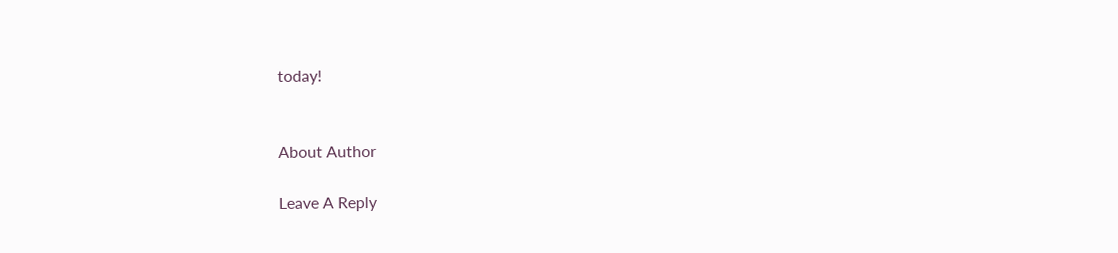today!


About Author

Leave A Reply